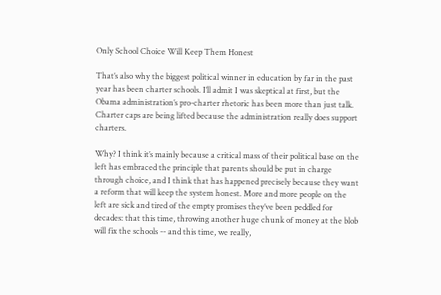Only School Choice Will Keep Them Honest

That’s also why the biggest political winner in education by far in the past year has been charter schools. I’ll admit I was skeptical at first, but the Obama administration’s pro-charter rhetoric has been more than just talk. Charter caps are being lifted because the administration really does support charters.

Why? I think it’s mainly because a critical mass of their political base on the left has embraced the principle that parents should be put in charge through choice, and I think that has happened precisely because they want a reform that will keep the system honest. More and more people on the left are sick and tired of the empty promises they’ve been peddled for decades: that this time, throwing another huge chunk of money at the blob will fix the schools -- and this time, we really,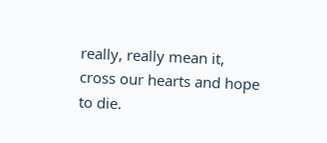really, really mean it, cross our hearts and hope to die.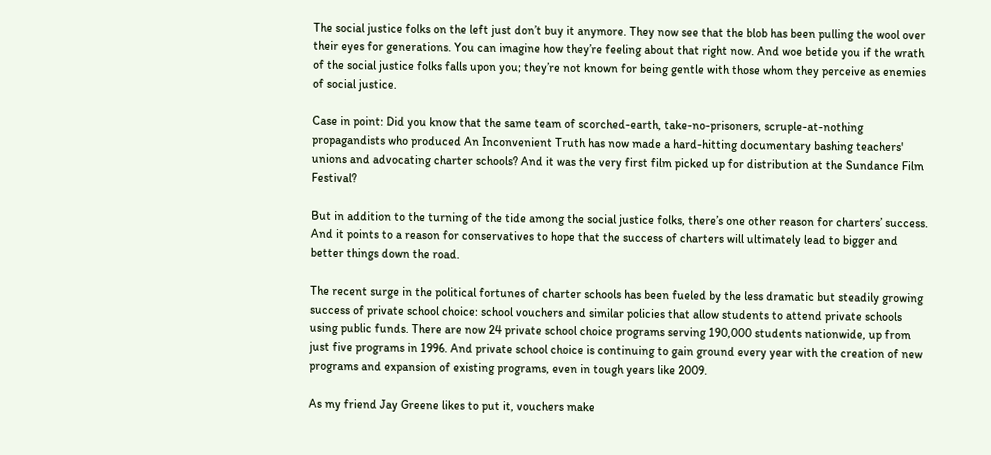The social justice folks on the left just don’t buy it anymore. They now see that the blob has been pulling the wool over their eyes for generations. You can imagine how they’re feeling about that right now. And woe betide you if the wrath of the social justice folks falls upon you; they’re not known for being gentle with those whom they perceive as enemies of social justice.

Case in point: Did you know that the same team of scorched-earth, take-no-prisoners, scruple-at-nothing propagandists who produced An Inconvenient Truth has now made a hard-hitting documentary bashing teachers' unions and advocating charter schools? And it was the very first film picked up for distribution at the Sundance Film Festival?

But in addition to the turning of the tide among the social justice folks, there’s one other reason for charters’ success. And it points to a reason for conservatives to hope that the success of charters will ultimately lead to bigger and better things down the road.

The recent surge in the political fortunes of charter schools has been fueled by the less dramatic but steadily growing success of private school choice: school vouchers and similar policies that allow students to attend private schools using public funds. There are now 24 private school choice programs serving 190,000 students nationwide, up from just five programs in 1996. And private school choice is continuing to gain ground every year with the creation of new programs and expansion of existing programs, even in tough years like 2009.

As my friend Jay Greene likes to put it, vouchers make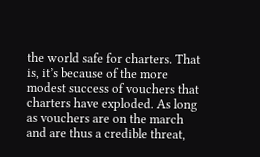the world safe for charters. That is, it’s because of the more modest success of vouchers that charters have exploded. As long as vouchers are on the march and are thus a credible threat,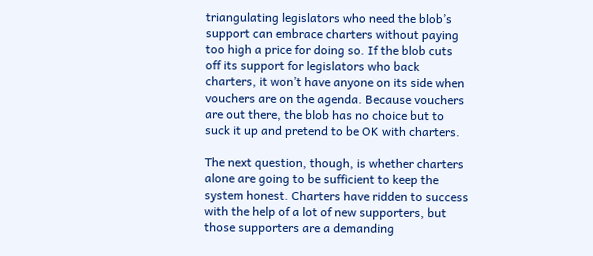triangulating legislators who need the blob’s support can embrace charters without paying too high a price for doing so. If the blob cuts off its support for legislators who back charters, it won’t have anyone on its side when vouchers are on the agenda. Because vouchers are out there, the blob has no choice but to suck it up and pretend to be OK with charters.

The next question, though, is whether charters alone are going to be sufficient to keep the system honest. Charters have ridden to success with the help of a lot of new supporters, but those supporters are a demanding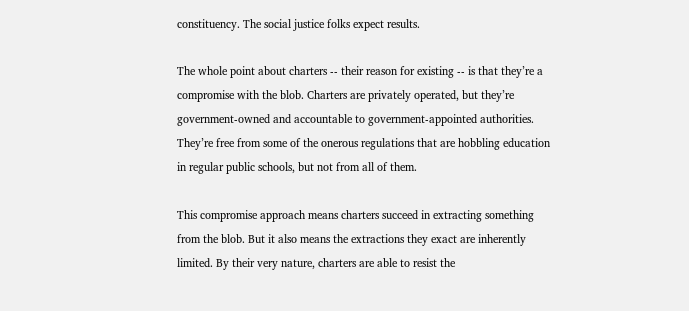constituency. The social justice folks expect results.

The whole point about charters -- their reason for existing -- is that they’re a compromise with the blob. Charters are privately operated, but they’re government-owned and accountable to government-appointed authorities. They’re free from some of the onerous regulations that are hobbling education in regular public schools, but not from all of them.

This compromise approach means charters succeed in extracting something from the blob. But it also means the extractions they exact are inherently limited. By their very nature, charters are able to resist the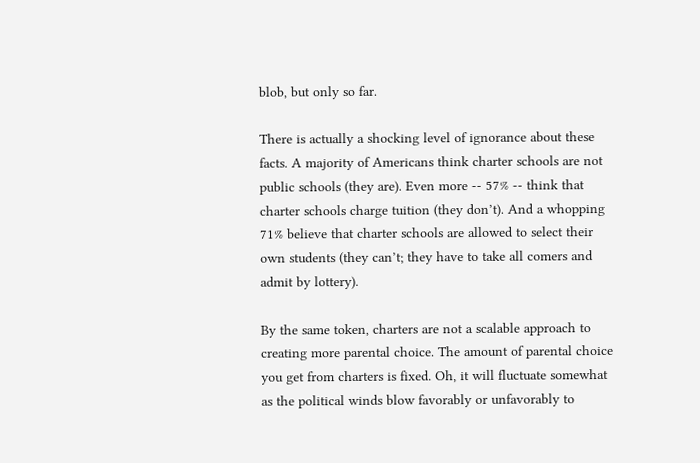blob, but only so far.

There is actually a shocking level of ignorance about these facts. A majority of Americans think charter schools are not public schools (they are). Even more -- 57% -- think that charter schools charge tuition (they don’t). And a whopping 71% believe that charter schools are allowed to select their own students (they can’t; they have to take all comers and admit by lottery).

By the same token, charters are not a scalable approach to creating more parental choice. The amount of parental choice you get from charters is fixed. Oh, it will fluctuate somewhat as the political winds blow favorably or unfavorably to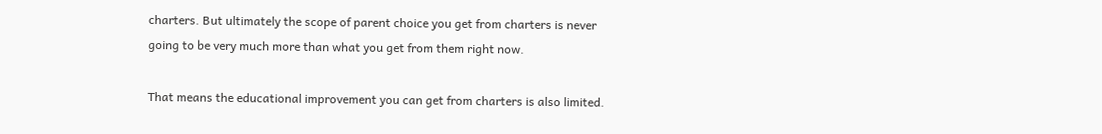charters. But ultimately the scope of parent choice you get from charters is never going to be very much more than what you get from them right now.

That means the educational improvement you can get from charters is also limited.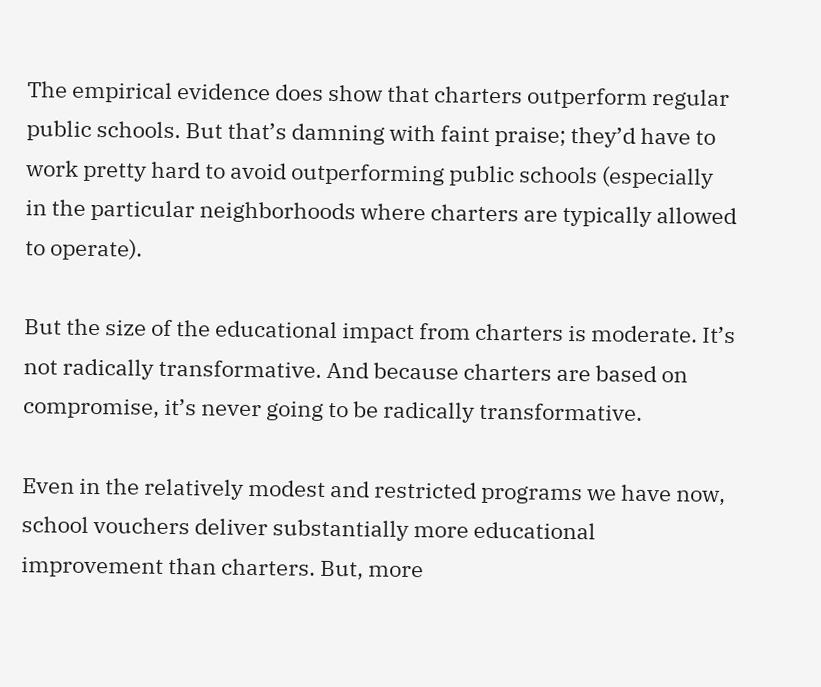The empirical evidence does show that charters outperform regular public schools. But that’s damning with faint praise; they’d have to work pretty hard to avoid outperforming public schools (especially in the particular neighborhoods where charters are typically allowed to operate).

But the size of the educational impact from charters is moderate. It’s not radically transformative. And because charters are based on compromise, it’s never going to be radically transformative.

Even in the relatively modest and restricted programs we have now, school vouchers deliver substantially more educational improvement than charters. But, more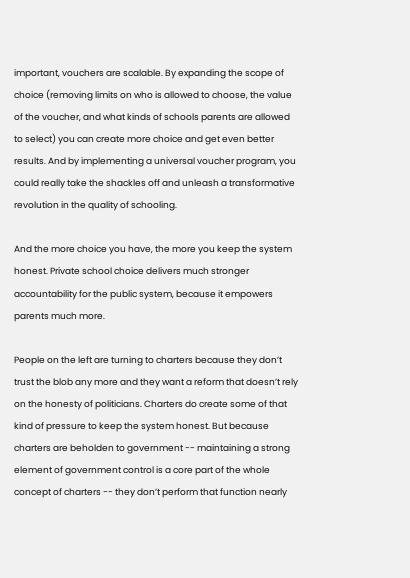important, vouchers are scalable. By expanding the scope of choice (removing limits on who is allowed to choose, the value of the voucher, and what kinds of schools parents are allowed to select) you can create more choice and get even better results. And by implementing a universal voucher program, you could really take the shackles off and unleash a transformative revolution in the quality of schooling.

And the more choice you have, the more you keep the system honest. Private school choice delivers much stronger accountability for the public system, because it empowers parents much more.

People on the left are turning to charters because they don’t trust the blob any more and they want a reform that doesn’t rely on the honesty of politicians. Charters do create some of that kind of pressure to keep the system honest. But because charters are beholden to government -- maintaining a strong element of government control is a core part of the whole concept of charters -- they don’t perform that function nearly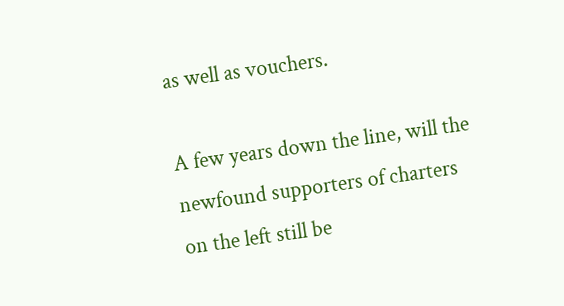as well as vouchers.

A few years down the line, will the newfound supporters of charters on the left still be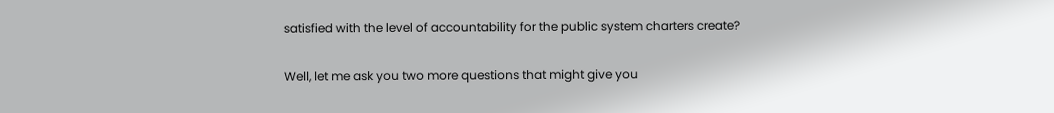satisfied with the level of accountability for the public system charters create?

Well, let me ask you two more questions that might give you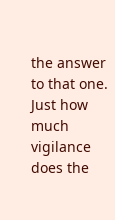the answer to that one. Just how much vigilance does the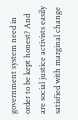government system need in order to be kept honest? And are social justice activists easily satisfied with marginal change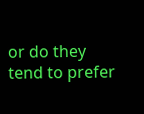or do they tend to prefer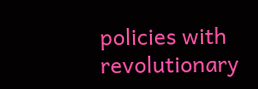policies with revolutionary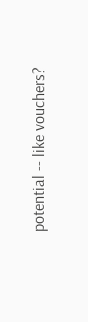potential -- like vouchers?